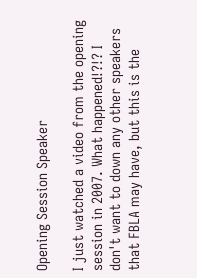Opening Session Speaker

I just watched a video from the opening session in 2007. What happened!?!? I don't want to down any other speakers that FBLA may have, but this is the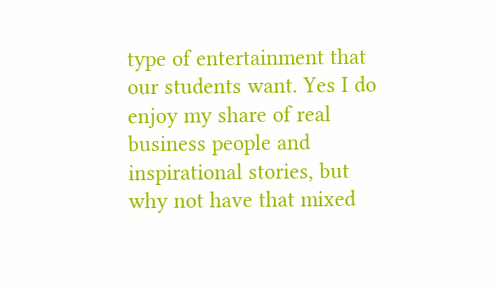type of entertainment that our students want. Yes I do enjoy my share of real business people and inspirational stories, but why not have that mixed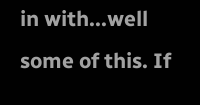in with...well some of this. If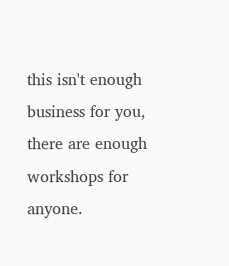this isn't enough business for you, there are enough workshops for anyone.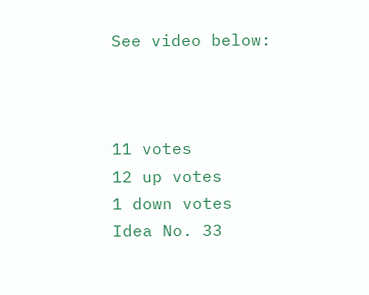See video below:



11 votes
12 up votes
1 down votes
Idea No. 33